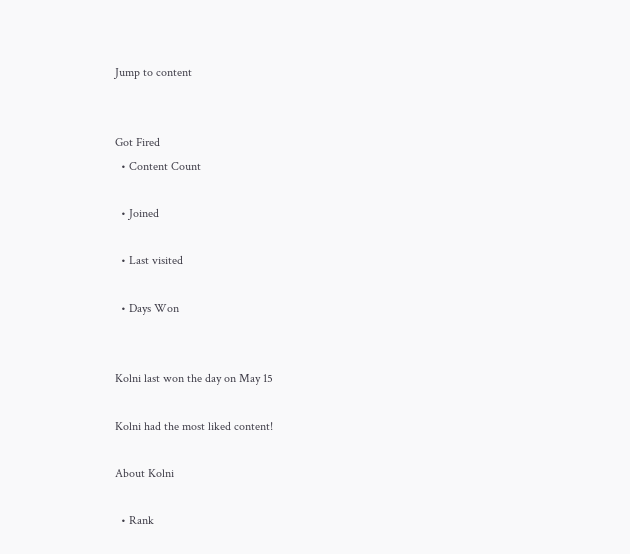Jump to content


Got Fired
  • Content Count

  • Joined

  • Last visited

  • Days Won


Kolni last won the day on May 15

Kolni had the most liked content!

About Kolni

  • Rank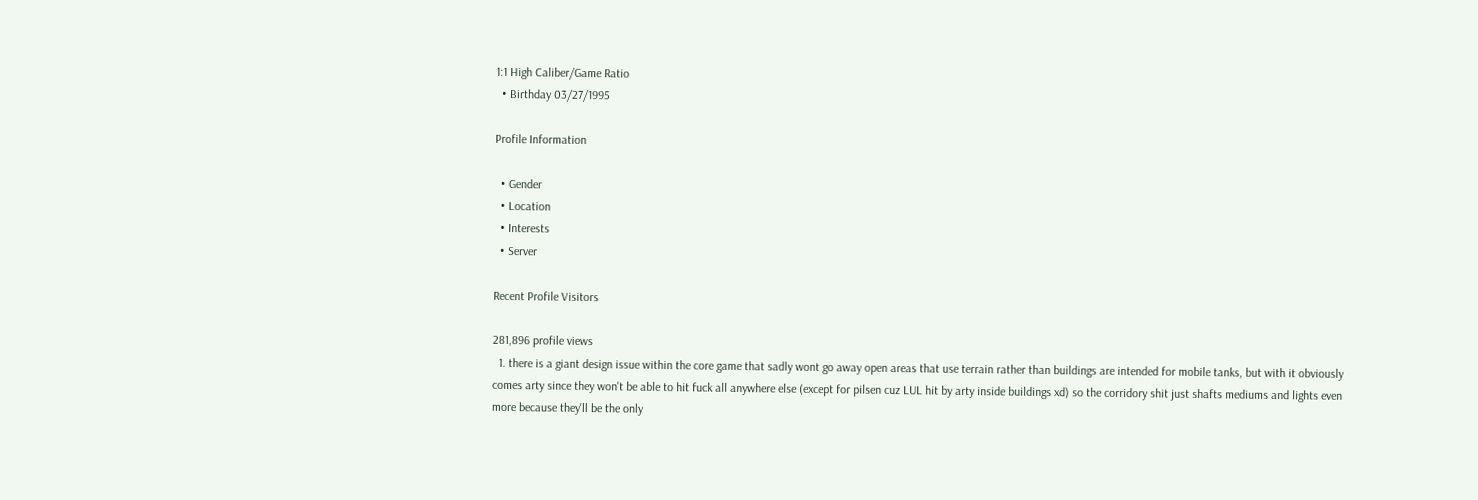1:1 High Caliber/Game Ratio
  • Birthday 03/27/1995

Profile Information

  • Gender
  • Location
  • Interests
  • Server

Recent Profile Visitors

281,896 profile views
  1. there is a giant design issue within the core game that sadly wont go away open areas that use terrain rather than buildings are intended for mobile tanks, but with it obviously comes arty since they won't be able to hit fuck all anywhere else (except for pilsen cuz LUL hit by arty inside buildings xd) so the corridory shit just shafts mediums and lights even more because they'll be the only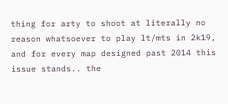thing for arty to shoot at literally no reason whatsoever to play lt/mts in 2k19, and for every map designed past 2014 this issue stands.. the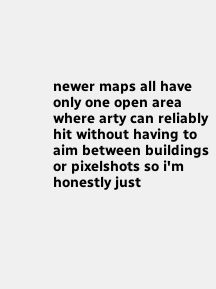newer maps all have only one open area where arty can reliably hit without having to aim between buildings or pixelshots so i'm honestly just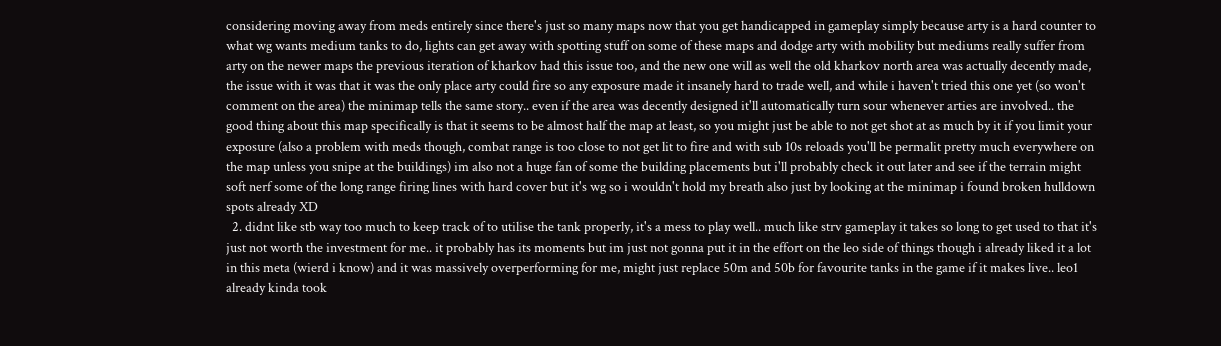considering moving away from meds entirely since there's just so many maps now that you get handicapped in gameplay simply because arty is a hard counter to what wg wants medium tanks to do, lights can get away with spotting stuff on some of these maps and dodge arty with mobility but mediums really suffer from arty on the newer maps the previous iteration of kharkov had this issue too, and the new one will as well the old kharkov north area was actually decently made, the issue with it was that it was the only place arty could fire so any exposure made it insanely hard to trade well, and while i haven't tried this one yet (so won't comment on the area) the minimap tells the same story.. even if the area was decently designed it'll automatically turn sour whenever arties are involved.. the good thing about this map specifically is that it seems to be almost half the map at least, so you might just be able to not get shot at as much by it if you limit your exposure (also a problem with meds though, combat range is too close to not get lit to fire and with sub 10s reloads you'll be permalit pretty much everywhere on the map unless you snipe at the buildings) im also not a huge fan of some the building placements but i'll probably check it out later and see if the terrain might soft nerf some of the long range firing lines with hard cover but it's wg so i wouldn't hold my breath also just by looking at the minimap i found broken hulldown spots already XD
  2. didnt like stb way too much to keep track of to utilise the tank properly, it's a mess to play well.. much like strv gameplay it takes so long to get used to that it's just not worth the investment for me.. it probably has its moments but im just not gonna put it in the effort on the leo side of things though i already liked it a lot in this meta (wierd i know) and it was massively overperforming for me, might just replace 50m and 50b for favourite tanks in the game if it makes live.. leo1 already kinda took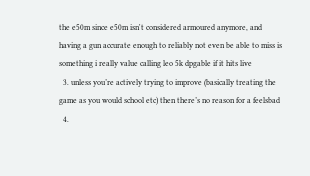the e50m since e50m isn't considered armoured anymore, and having a gun accurate enough to reliably not even be able to miss is something i really value calling leo 5k dpgable if it hits live
  3. unless you’re actively trying to improve (basically treating the game as you would school etc) then there’s no reason for a feelsbad
  4.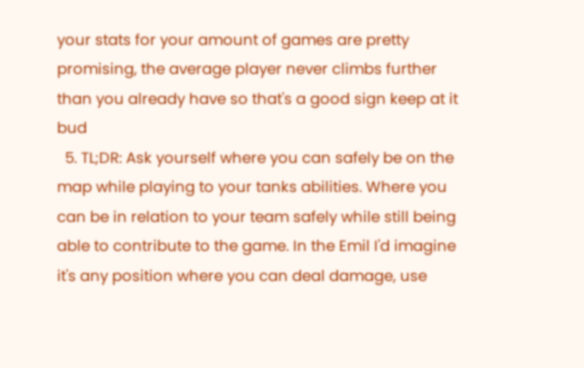your stats for your amount of games are pretty promising, the average player never climbs further than you already have so that's a good sign keep at it bud
  5. TL;DR: Ask yourself where you can safely be on the map while playing to your tanks abilities. Where you can be in relation to your team safely while still being able to contribute to the game. In the Emil I'd imagine it's any position where you can deal damage, use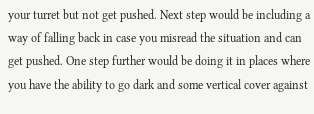your turret but not get pushed. Next step would be including a way of falling back in case you misread the situation and can get pushed. One step further would be doing it in places where you have the ability to go dark and some vertical cover against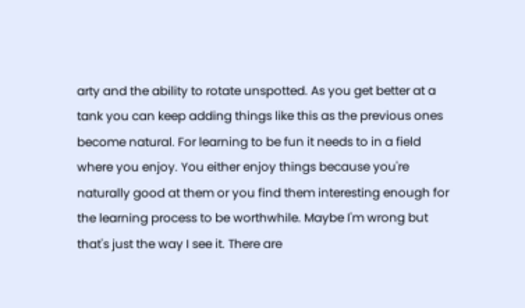arty and the ability to rotate unspotted. As you get better at a tank you can keep adding things like this as the previous ones become natural. For learning to be fun it needs to in a field where you enjoy. You either enjoy things because you're naturally good at them or you find them interesting enough for the learning process to be worthwhile. Maybe I'm wrong but that's just the way I see it. There are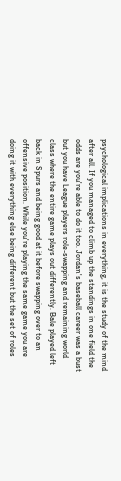psychological implications in everything, it is the study of the mind after all. If you managed to climb up the standings in one field the odds are you're able to do it too. Jordan's baseball career was a bust but you have League players role-swapping and remaining world class where the entire game plays out differently. Bale played left back in Spurs and being good at it before swapping over to an offensive position. While you're playing the same game you are doing it with everything else being different but the set of roles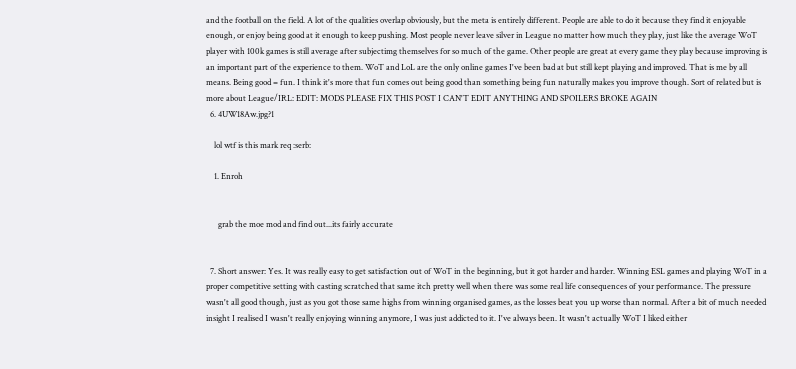and the football on the field. A lot of the qualities overlap obviously, but the meta is entirely different. People are able to do it because they find it enjoyable enough, or enjoy being good at it enough to keep pushing. Most people never leave silver in League no matter how much they play, just like the average WoT player with 100k games is still average after subjectimg themselves for so much of the game. Other people are great at every game they play because improving is an important part of the experience to them. WoT and LoL are the only online games I've been bad at but still kept playing and improved. That is me by all means. Being good = fun. I think it's more that fun comes out being good than something being fun naturally makes you improve though. Sort of related but is more about League/IRL: EDIT: MODS PLEASE FIX THIS POST I CAN'T EDIT ANYTHING AND SPOILERS BROKE AGAIN
  6. 4UW18Aw.jpg?1

    lol wtf is this mark req :serb:

    1. Enroh


      grab the moe mod and find out...its fairly accurate


  7. Short answer: Yes. It was really easy to get satisfaction out of WoT in the beginning, but it got harder and harder. Winning ESL games and playing WoT in a proper competitive setting with casting scratched that same itch pretty well when there was some real life consequences of your performance. The pressure wasn't all good though, just as you got those same highs from winning organised games, as the losses beat you up worse than normal. After a bit of much needed insight I realised I wasn't really enjoying winning anymore, I was just addicted to it. I've always been. It wasn't actually WoT I liked either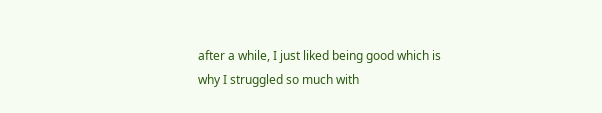after a while, I just liked being good which is why I struggled so much with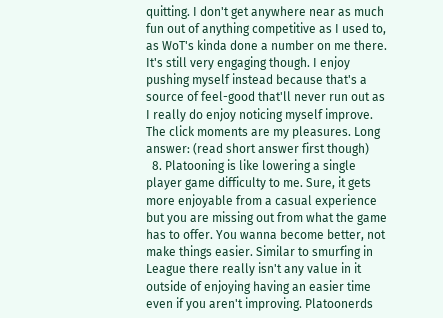quitting. I don't get anywhere near as much fun out of anything competitive as I used to, as WoT's kinda done a number on me there. It's still very engaging though. I enjoy pushing myself instead because that's a source of feel-good that'll never run out as I really do enjoy noticing myself improve. The click moments are my pleasures. Long answer: (read short answer first though)
  8. Platooning is like lowering a single player game difficulty to me. Sure, it gets more enjoyable from a casual experience but you are missing out from what the game has to offer. You wanna become better, not make things easier. Similar to smurfing in League there really isn't any value in it outside of enjoying having an easier time even if you aren't improving. Platoonerds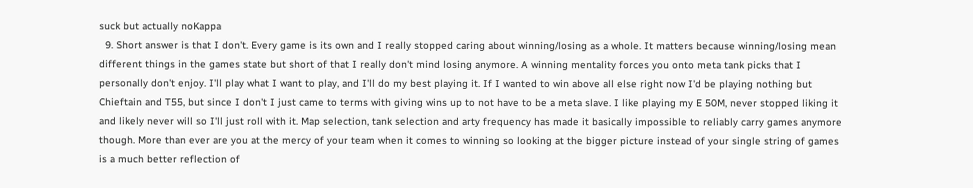suck but actually noKappa
  9. Short answer is that I don't. Every game is its own and I really stopped caring about winning/losing as a whole. It matters because winning/losing mean different things in the games state but short of that I really don't mind losing anymore. A winning mentality forces you onto meta tank picks that I personally don't enjoy. I'll play what I want to play, and I'll do my best playing it. If I wanted to win above all else right now I'd be playing nothing but Chieftain and T55, but since I don't I just came to terms with giving wins up to not have to be a meta slave. I like playing my E 50M, never stopped liking it and likely never will so I'll just roll with it. Map selection, tank selection and arty frequency has made it basically impossible to reliably carry games anymore though. More than ever are you at the mercy of your team when it comes to winning so looking at the bigger picture instead of your single string of games is a much better reflection of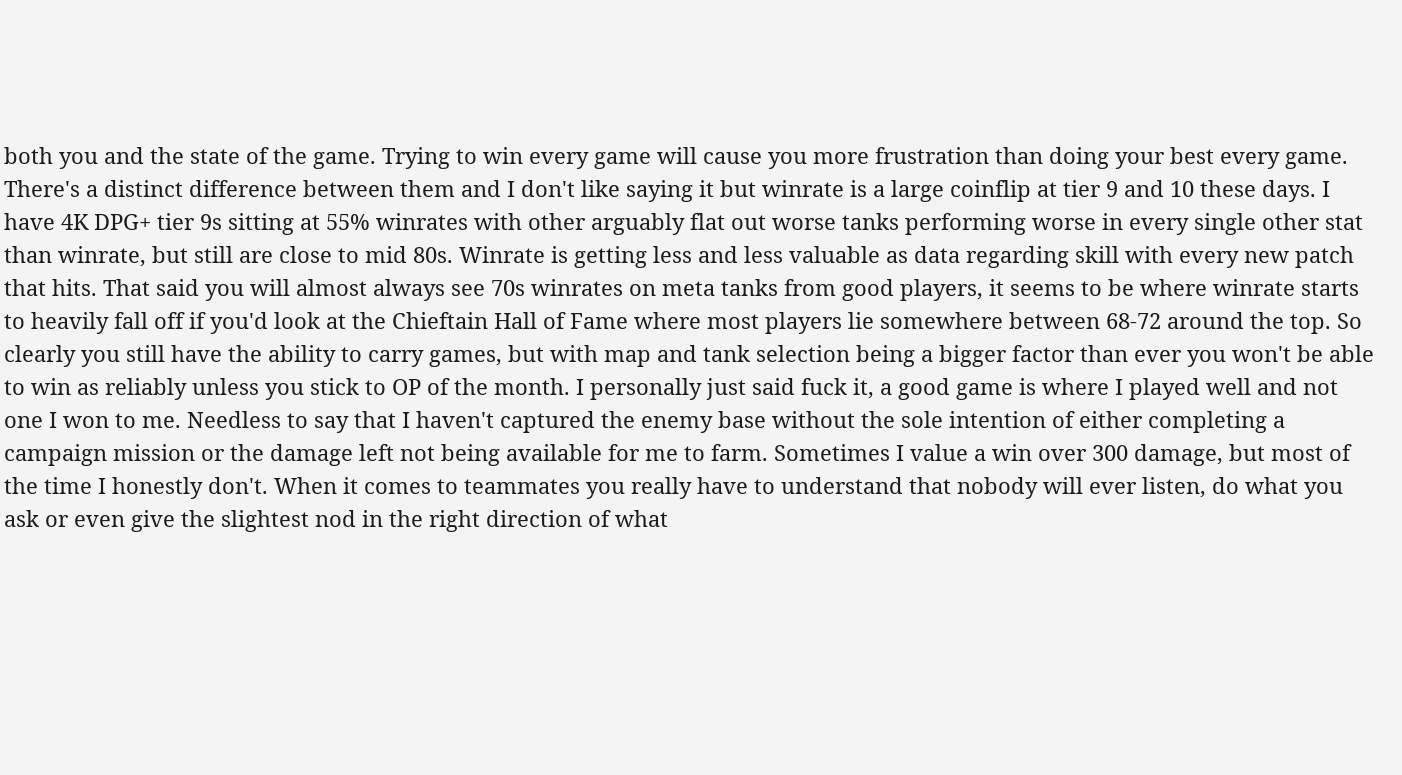both you and the state of the game. Trying to win every game will cause you more frustration than doing your best every game. There's a distinct difference between them and I don't like saying it but winrate is a large coinflip at tier 9 and 10 these days. I have 4K DPG+ tier 9s sitting at 55% winrates with other arguably flat out worse tanks performing worse in every single other stat than winrate, but still are close to mid 80s. Winrate is getting less and less valuable as data regarding skill with every new patch that hits. That said you will almost always see 70s winrates on meta tanks from good players, it seems to be where winrate starts to heavily fall off if you'd look at the Chieftain Hall of Fame where most players lie somewhere between 68-72 around the top. So clearly you still have the ability to carry games, but with map and tank selection being a bigger factor than ever you won't be able to win as reliably unless you stick to OP of the month. I personally just said fuck it, a good game is where I played well and not one I won to me. Needless to say that I haven't captured the enemy base without the sole intention of either completing a campaign mission or the damage left not being available for me to farm. Sometimes I value a win over 300 damage, but most of the time I honestly don't. When it comes to teammates you really have to understand that nobody will ever listen, do what you ask or even give the slightest nod in the right direction of what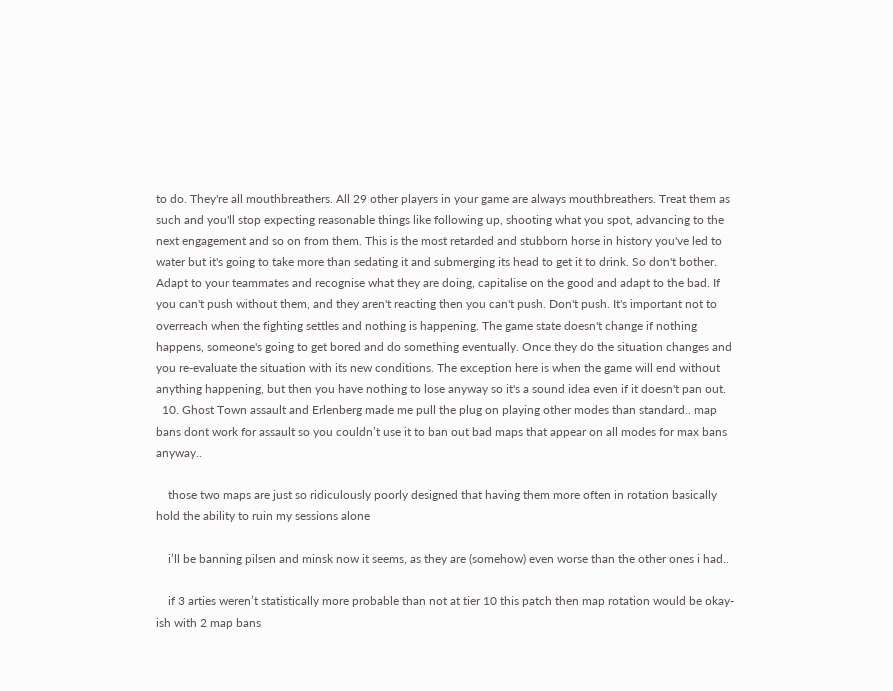to do. They're all mouthbreathers. All 29 other players in your game are always mouthbreathers. Treat them as such and you'll stop expecting reasonable things like following up, shooting what you spot, advancing to the next engagement and so on from them. This is the most retarded and stubborn horse in history you've led to water but it's going to take more than sedating it and submerging its head to get it to drink. So don't bother. Adapt to your teammates and recognise what they are doing, capitalise on the good and adapt to the bad. If you can't push without them, and they aren't reacting then you can't push. Don't push. It's important not to overreach when the fighting settles and nothing is happening. The game state doesn't change if nothing happens, someone's going to get bored and do something eventually. Once they do the situation changes and you re-evaluate the situation with its new conditions. The exception here is when the game will end without anything happening, but then you have nothing to lose anyway so it's a sound idea even if it doesn't pan out.
  10. Ghost Town assault and Erlenberg made me pull the plug on playing other modes than standard.. map bans dont work for assault so you couldn’t use it to ban out bad maps that appear on all modes for max bans anyway..

    those two maps are just so ridiculously poorly designed that having them more often in rotation basically hold the ability to ruin my sessions alone

    i’ll be banning pilsen and minsk now it seems, as they are (somehow) even worse than the other ones i had..

    if 3 arties weren’t statistically more probable than not at tier 10 this patch then map rotation would be okay-ish with 2 map bans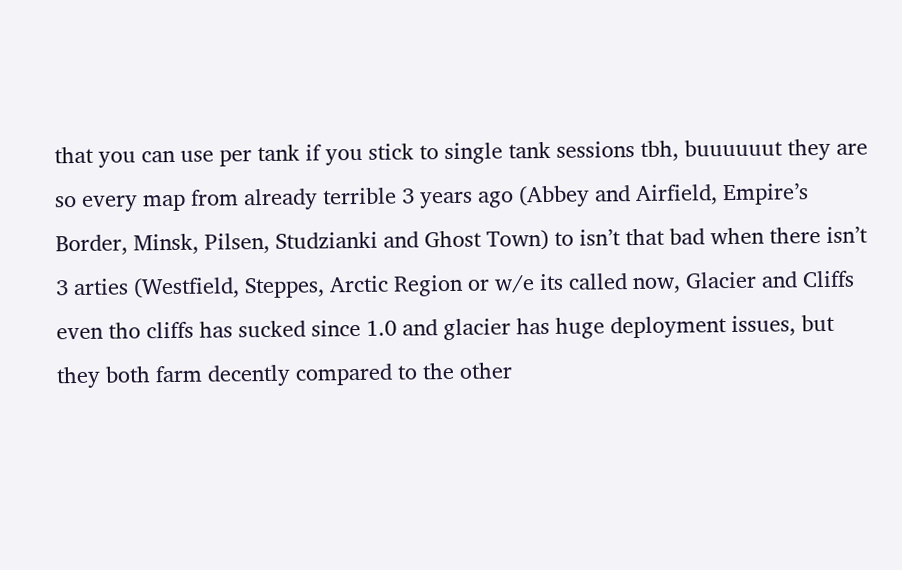that you can use per tank if you stick to single tank sessions tbh, buuuuuut they are so every map from already terrible 3 years ago (Abbey and Airfield, Empire’s Border, Minsk, Pilsen, Studzianki and Ghost Town) to isn’t that bad when there isn’t 3 arties (Westfield, Steppes, Arctic Region or w/e its called now, Glacier and Cliffs even tho cliffs has sucked since 1.0 and glacier has huge deployment issues, but they both farm decently compared to the other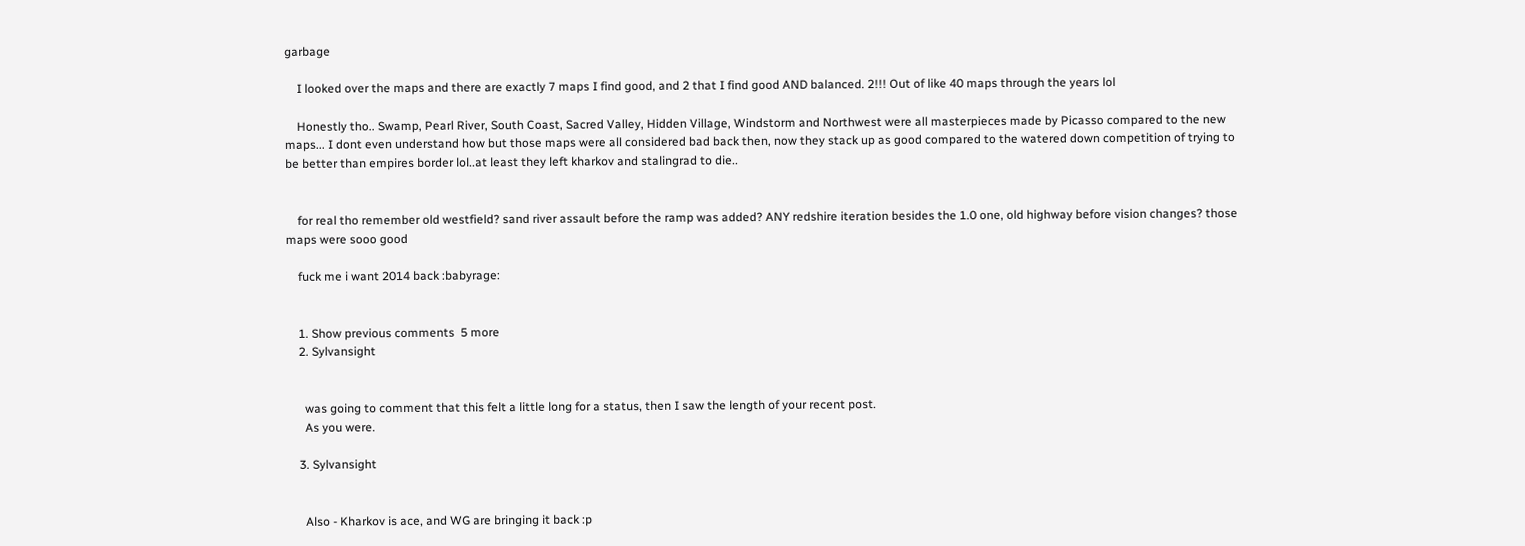garbage

    I looked over the maps and there are exactly 7 maps I find good, and 2 that I find good AND balanced. 2!!! Out of like 40 maps through the years lol

    Honestly tho.. Swamp, Pearl River, South Coast, Sacred Valley, Hidden Village, Windstorm and Northwest were all masterpieces made by Picasso compared to the new maps... I dont even understand how but those maps were all considered bad back then, now they stack up as good compared to the watered down competition of trying to be better than empires border lol..at least they left kharkov and stalingrad to die..


    for real tho remember old westfield? sand river assault before the ramp was added? ANY redshire iteration besides the 1.0 one, old highway before vision changes? those maps were sooo good

    fuck me i want 2014 back :babyrage:


    1. Show previous comments  5 more
    2. Sylvansight


      was going to comment that this felt a little long for a status, then I saw the length of your recent post.
      As you were.

    3. Sylvansight


      Also - Kharkov is ace, and WG are bringing it back :p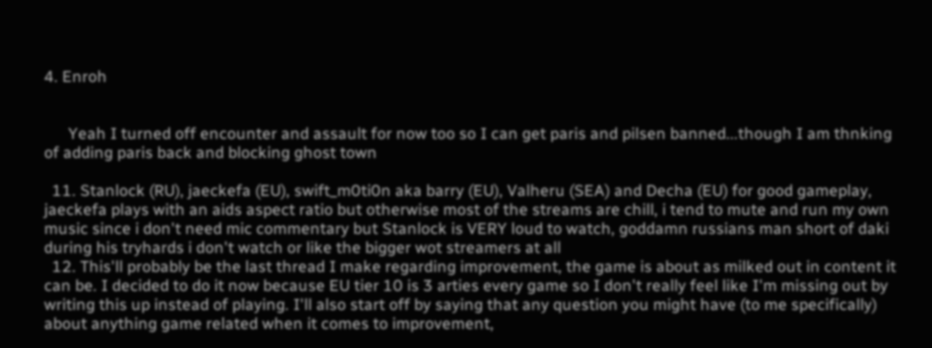4. Enroh


      Yeah I turned off encounter and assault for now too so I can get paris and pilsen banned...though I am thnking of adding paris back and blocking ghost town

  11. Stanlock (RU), jaeckefa (EU), swift_m0ti0n aka barry (EU), Valheru (SEA) and Decha (EU) for good gameplay, jaeckefa plays with an aids aspect ratio but otherwise most of the streams are chill, i tend to mute and run my own music since i don't need mic commentary but Stanlock is VERY loud to watch, goddamn russians man short of daki during his tryhards i don't watch or like the bigger wot streamers at all
  12. This'll probably be the last thread I make regarding improvement, the game is about as milked out in content it can be. I decided to do it now because EU tier 10 is 3 arties every game so I don't really feel like I'm missing out by writing this up instead of playing. I'll also start off by saying that any question you might have (to me specifically) about anything game related when it comes to improvement,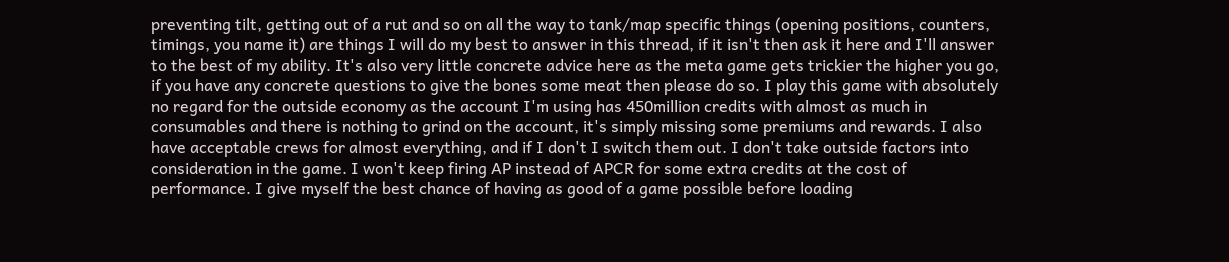preventing tilt, getting out of a rut and so on all the way to tank/map specific things (opening positions, counters, timings, you name it) are things I will do my best to answer in this thread, if it isn't then ask it here and I'll answer to the best of my ability. It's also very little concrete advice here as the meta game gets trickier the higher you go, if you have any concrete questions to give the bones some meat then please do so. I play this game with absolutely no regard for the outside economy as the account I'm using has 450million credits with almost as much in consumables and there is nothing to grind on the account, it's simply missing some premiums and rewards. I also have acceptable crews for almost everything, and if I don't I switch them out. I don't take outside factors into consideration in the game. I won't keep firing AP instead of APCR for some extra credits at the cost of performance. I give myself the best chance of having as good of a game possible before loading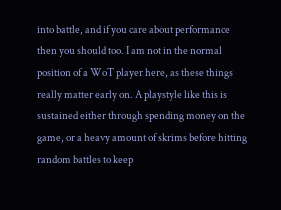into battle, and if you care about performance then you should too. I am not in the normal position of a WoT player here, as these things really matter early on. A playstyle like this is sustained either through spending money on the game, or a heavy amount of skrims before hitting random battles to keep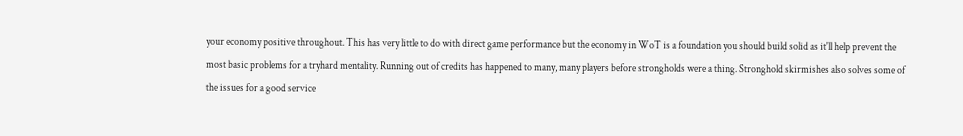your economy positive throughout. This has very little to do with direct game performance but the economy in WoT is a foundation you should build solid as it'll help prevent the most basic problems for a tryhard mentality. Running out of credits has happened to many, many players before strongholds were a thing. Stronghold skirmishes also solves some of the issues for a good service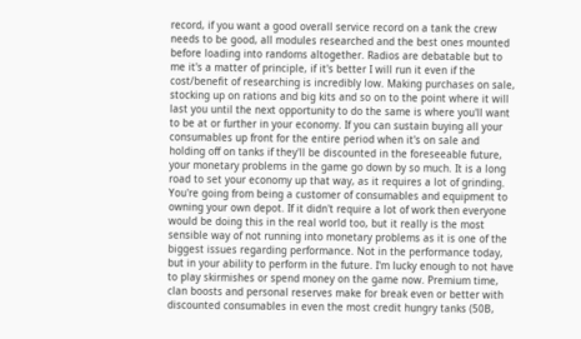record, if you want a good overall service record on a tank the crew needs to be good, all modules researched and the best ones mounted before loading into randoms altogether. Radios are debatable but to me it's a matter of principle, if it's better I will run it even if the cost/benefit of researching is incredibly low. Making purchases on sale, stocking up on rations and big kits and so on to the point where it will last you until the next opportunity to do the same is where you'll want to be at or further in your economy. If you can sustain buying all your consumables up front for the entire period when it's on sale and holding off on tanks if they'll be discounted in the foreseeable future, your monetary problems in the game go down by so much. It is a long road to set your economy up that way, as it requires a lot of grinding. You're going from being a customer of consumables and equipment to owning your own depot. If it didn't require a lot of work then everyone would be doing this in the real world too, but it really is the most sensible way of not running into monetary problems as it is one of the biggest issues regarding performance. Not in the performance today, but in your ability to perform in the future. I'm lucky enough to not have to play skirmishes or spend money on the game now. Premium time, clan boosts and personal reserves make for break even or better with discounted consumables in even the most credit hungry tanks (50B,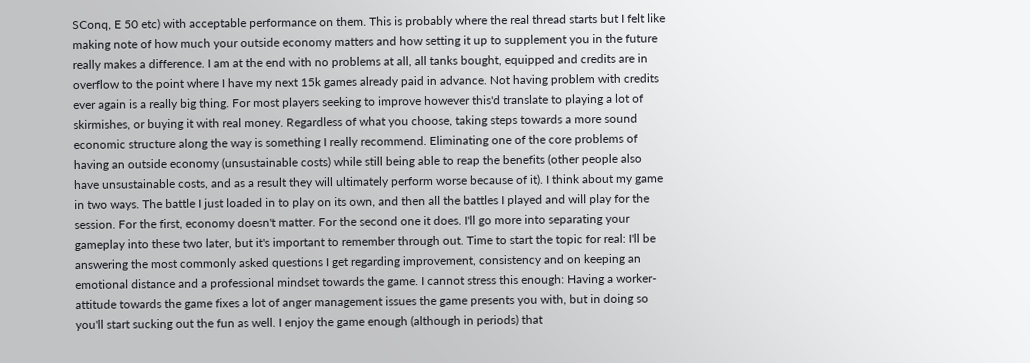SConq, E 50 etc) with acceptable performance on them. This is probably where the real thread starts but I felt like making note of how much your outside economy matters and how setting it up to supplement you in the future really makes a difference. I am at the end with no problems at all, all tanks bought, equipped and credits are in overflow to the point where I have my next 15k games already paid in advance. Not having problem with credits ever again is a really big thing. For most players seeking to improve however this'd translate to playing a lot of skirmishes, or buying it with real money. Regardless of what you choose, taking steps towards a more sound economic structure along the way is something I really recommend. Eliminating one of the core problems of having an outside economy (unsustainable costs) while still being able to reap the benefits (other people also have unsustainable costs, and as a result they will ultimately perform worse because of it). I think about my game in two ways. The battle I just loaded in to play on its own, and then all the battles I played and will play for the session. For the first, economy doesn't matter. For the second one it does. I'll go more into separating your gameplay into these two later, but it's important to remember through out. Time to start the topic for real: I'll be answering the most commonly asked questions I get regarding improvement, consistency and on keeping an emotional distance and a professional mindset towards the game. I cannot stress this enough: Having a worker-attitude towards the game fixes a lot of anger management issues the game presents you with, but in doing so you'll start sucking out the fun as well. I enjoy the game enough (although in periods) that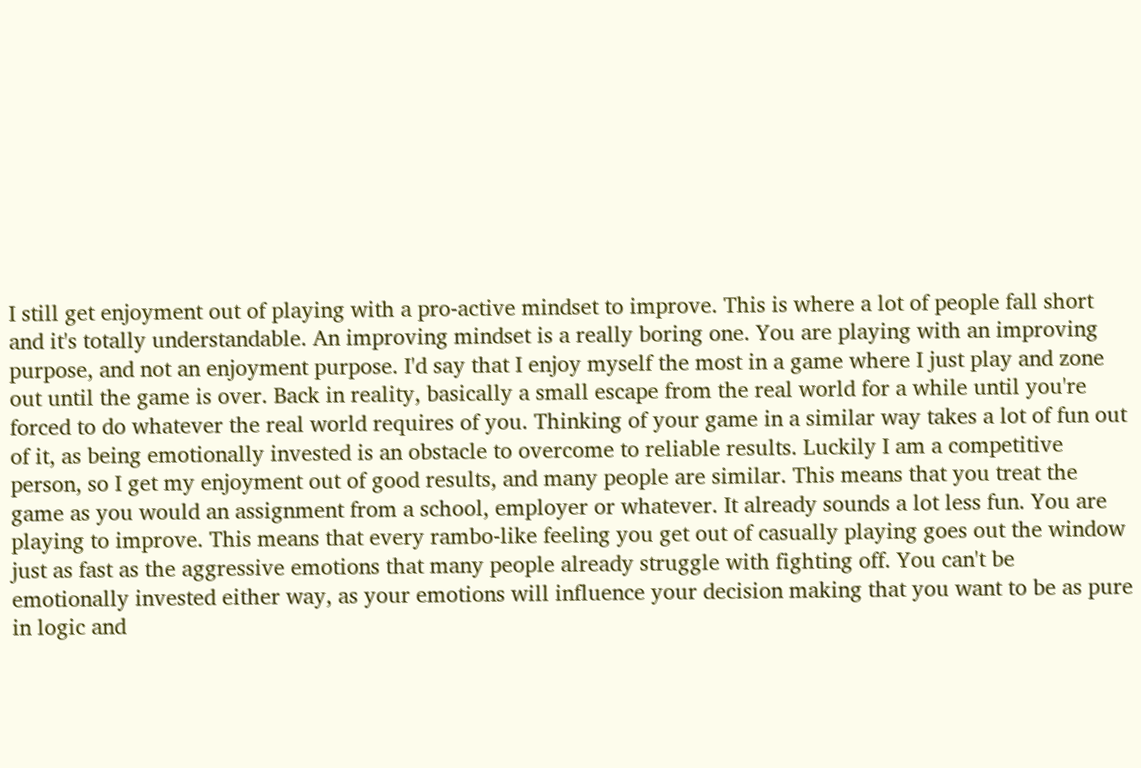I still get enjoyment out of playing with a pro-active mindset to improve. This is where a lot of people fall short and it's totally understandable. An improving mindset is a really boring one. You are playing with an improving purpose, and not an enjoyment purpose. I'd say that I enjoy myself the most in a game where I just play and zone out until the game is over. Back in reality, basically a small escape from the real world for a while until you're forced to do whatever the real world requires of you. Thinking of your game in a similar way takes a lot of fun out of it, as being emotionally invested is an obstacle to overcome to reliable results. Luckily I am a competitive person, so I get my enjoyment out of good results, and many people are similar. This means that you treat the game as you would an assignment from a school, employer or whatever. It already sounds a lot less fun. You are playing to improve. This means that every rambo-like feeling you get out of casually playing goes out the window just as fast as the aggressive emotions that many people already struggle with fighting off. You can't be emotionally invested either way, as your emotions will influence your decision making that you want to be as pure in logic and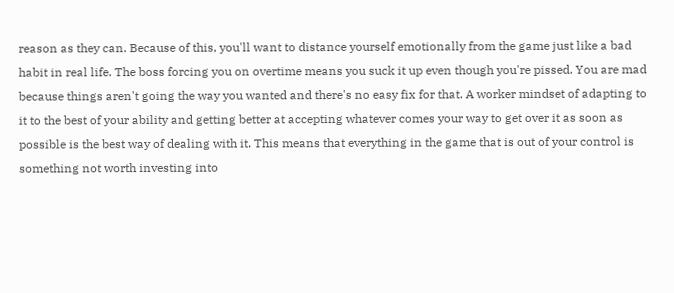reason as they can. Because of this, you'll want to distance yourself emotionally from the game just like a bad habit in real life. The boss forcing you on overtime means you suck it up even though you're pissed. You are mad because things aren't going the way you wanted and there's no easy fix for that. A worker mindset of adapting to it to the best of your ability and getting better at accepting whatever comes your way to get over it as soon as possible is the best way of dealing with it. This means that everything in the game that is out of your control is something not worth investing into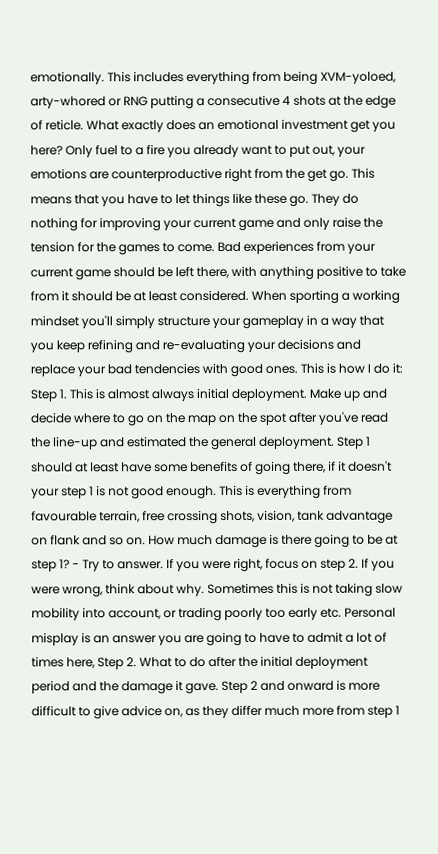emotionally. This includes everything from being XVM-yoloed, arty-whored or RNG putting a consecutive 4 shots at the edge of reticle. What exactly does an emotional investment get you here? Only fuel to a fire you already want to put out, your emotions are counterproductive right from the get go. This means that you have to let things like these go. They do nothing for improving your current game and only raise the tension for the games to come. Bad experiences from your current game should be left there, with anything positive to take from it should be at least considered. When sporting a working mindset you'll simply structure your gameplay in a way that you keep refining and re-evaluating your decisions and replace your bad tendencies with good ones. This is how I do it: Step 1. This is almost always initial deployment. Make up and decide where to go on the map on the spot after you've read the line-up and estimated the general deployment. Step 1 should at least have some benefits of going there, if it doesn't your step 1 is not good enough. This is everything from favourable terrain, free crossing shots, vision, tank advantage on flank and so on. How much damage is there going to be at step 1? - Try to answer. If you were right, focus on step 2. If you were wrong, think about why. Sometimes this is not taking slow mobility into account, or trading poorly too early etc. Personal misplay is an answer you are going to have to admit a lot of times here, Step 2. What to do after the initial deployment period and the damage it gave. Step 2 and onward is more difficult to give advice on, as they differ much more from step 1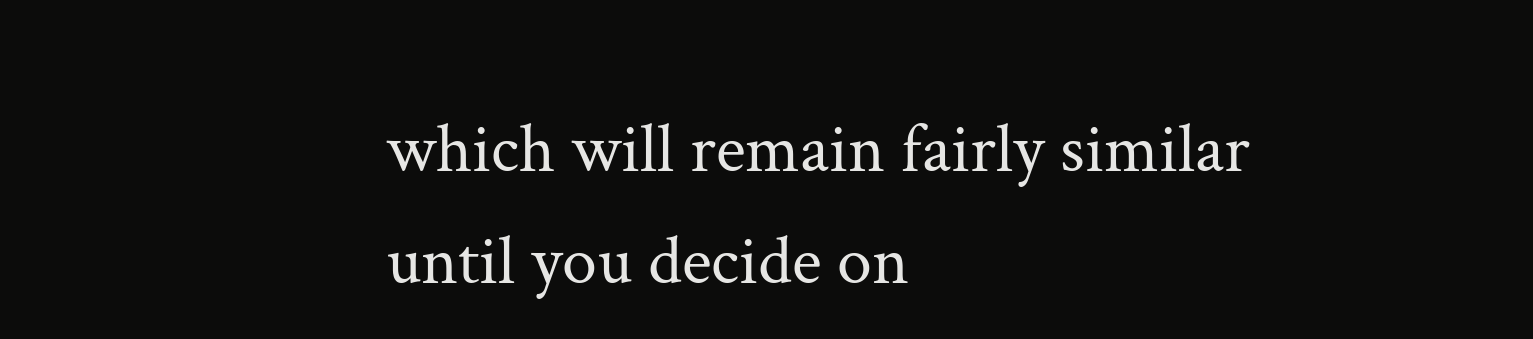which will remain fairly similar until you decide on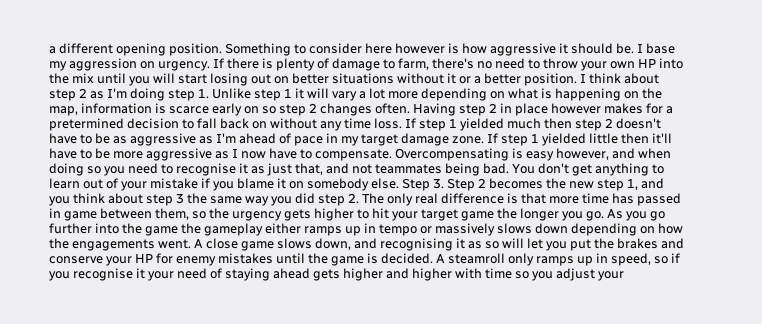a different opening position. Something to consider here however is how aggressive it should be. I base my aggression on urgency. If there is plenty of damage to farm, there's no need to throw your own HP into the mix until you will start losing out on better situations without it or a better position. I think about step 2 as I'm doing step 1. Unlike step 1 it will vary a lot more depending on what is happening on the map, information is scarce early on so step 2 changes often. Having step 2 in place however makes for a pretermined decision to fall back on without any time loss. If step 1 yielded much then step 2 doesn't have to be as aggressive as I'm ahead of pace in my target damage zone. If step 1 yielded little then it'll have to be more aggressive as I now have to compensate. Overcompensating is easy however, and when doing so you need to recognise it as just that, and not teammates being bad. You don't get anything to learn out of your mistake if you blame it on somebody else. Step 3. Step 2 becomes the new step 1, and you think about step 3 the same way you did step 2. The only real difference is that more time has passed in game between them, so the urgency gets higher to hit your target game the longer you go. As you go further into the game the gameplay either ramps up in tempo or massively slows down depending on how the engagements went. A close game slows down, and recognising it as so will let you put the brakes and conserve your HP for enemy mistakes until the game is decided. A steamroll only ramps up in speed, so if you recognise it your need of staying ahead gets higher and higher with time so you adjust your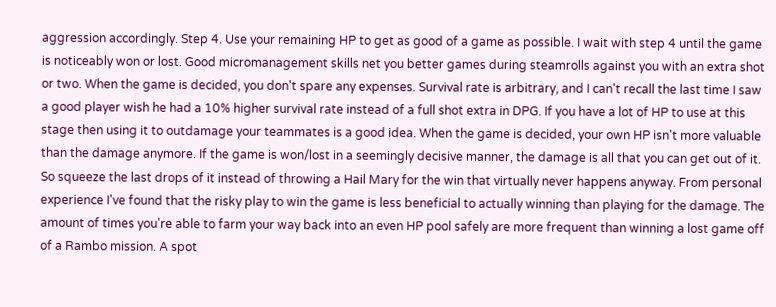aggression accordingly. Step 4. Use your remaining HP to get as good of a game as possible. I wait with step 4 until the game is noticeably won or lost. Good micromanagement skills net you better games during steamrolls against you with an extra shot or two. When the game is decided, you don't spare any expenses. Survival rate is arbitrary, and I can't recall the last time I saw a good player wish he had a 10% higher survival rate instead of a full shot extra in DPG. If you have a lot of HP to use at this stage then using it to outdamage your teammates is a good idea. When the game is decided, your own HP isn't more valuable than the damage anymore. If the game is won/lost in a seemingly decisive manner, the damage is all that you can get out of it. So squeeze the last drops of it instead of throwing a Hail Mary for the win that virtually never happens anyway. From personal experience I've found that the risky play to win the game is less beneficial to actually winning than playing for the damage. The amount of times you're able to farm your way back into an even HP pool safely are more frequent than winning a lost game off of a Rambo mission. A spot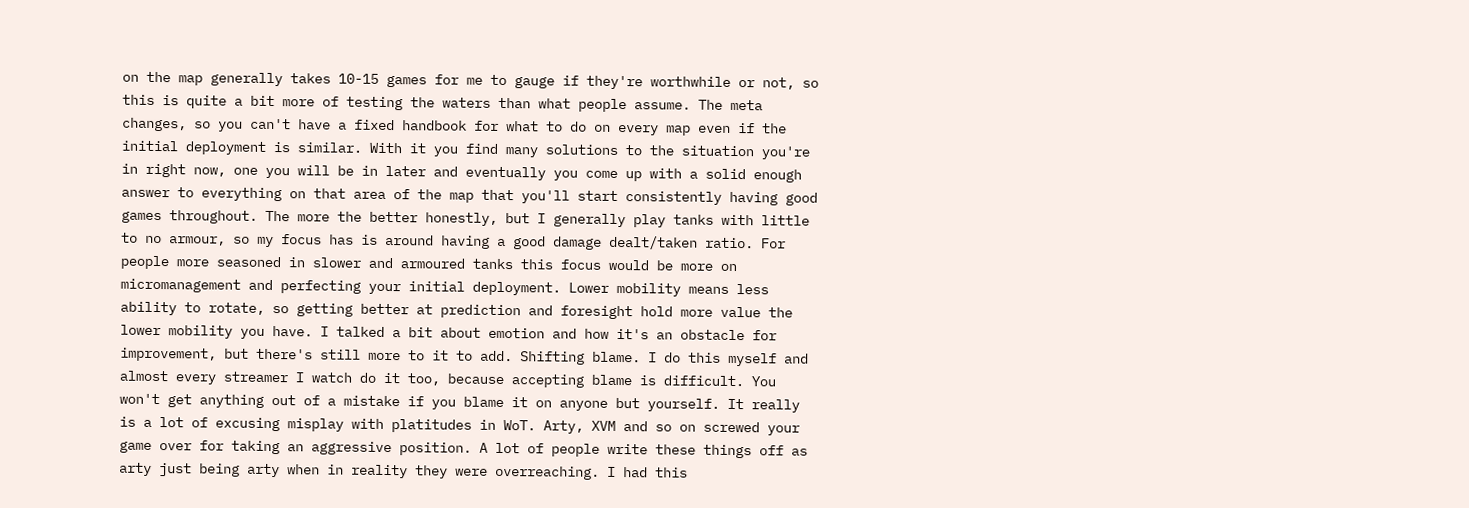on the map generally takes 10-15 games for me to gauge if they're worthwhile or not, so this is quite a bit more of testing the waters than what people assume. The meta changes, so you can't have a fixed handbook for what to do on every map even if the initial deployment is similar. With it you find many solutions to the situation you're in right now, one you will be in later and eventually you come up with a solid enough answer to everything on that area of the map that you'll start consistently having good games throughout. The more the better honestly, but I generally play tanks with little to no armour, so my focus has is around having a good damage dealt/taken ratio. For people more seasoned in slower and armoured tanks this focus would be more on micromanagement and perfecting your initial deployment. Lower mobility means less ability to rotate, so getting better at prediction and foresight hold more value the lower mobility you have. I talked a bit about emotion and how it's an obstacle for improvement, but there's still more to it to add. Shifting blame. I do this myself and almost every streamer I watch do it too, because accepting blame is difficult. You won't get anything out of a mistake if you blame it on anyone but yourself. It really is a lot of excusing misplay with platitudes in WoT. Arty, XVM and so on screwed your game over for taking an aggressive position. A lot of people write these things off as arty just being arty when in reality they were overreaching. I had this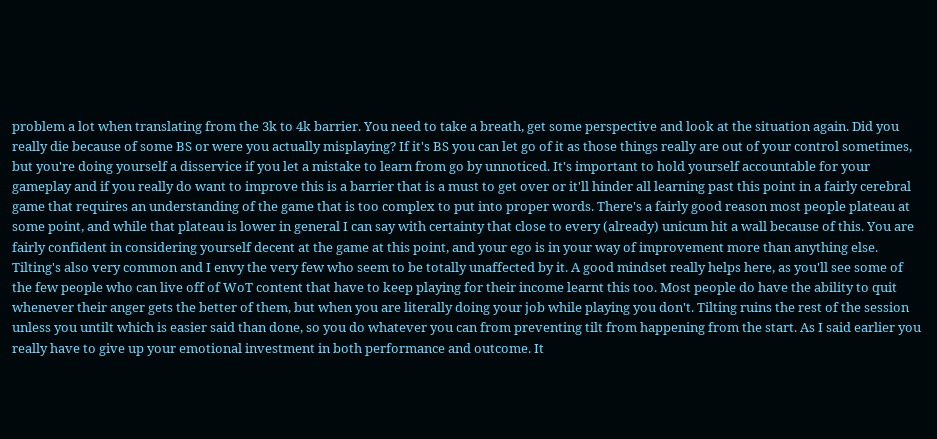problem a lot when translating from the 3k to 4k barrier. You need to take a breath, get some perspective and look at the situation again. Did you really die because of some BS or were you actually misplaying? If it's BS you can let go of it as those things really are out of your control sometimes, but you're doing yourself a disservice if you let a mistake to learn from go by unnoticed. It's important to hold yourself accountable for your gameplay and if you really do want to improve this is a barrier that is a must to get over or it'll hinder all learning past this point in a fairly cerebral game that requires an understanding of the game that is too complex to put into proper words. There's a fairly good reason most people plateau at some point, and while that plateau is lower in general I can say with certainty that close to every (already) unicum hit a wall because of this. You are fairly confident in considering yourself decent at the game at this point, and your ego is in your way of improvement more than anything else. Tilting's also very common and I envy the very few who seem to be totally unaffected by it. A good mindset really helps here, as you'll see some of the few people who can live off of WoT content that have to keep playing for their income learnt this too. Most people do have the ability to quit whenever their anger gets the better of them, but when you are literally doing your job while playing you don't. Tilting ruins the rest of the session unless you untilt which is easier said than done, so you do whatever you can from preventing tilt from happening from the start. As I said earlier you really have to give up your emotional investment in both performance and outcome. It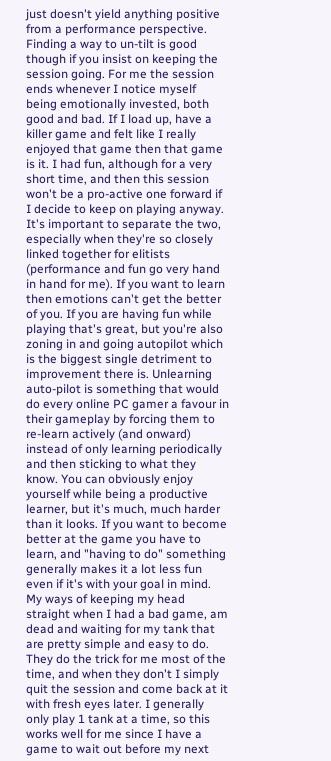just doesn't yield anything positive from a performance perspective. Finding a way to un-tilt is good though if you insist on keeping the session going. For me the session ends whenever I notice myself being emotionally invested, both good and bad. If I load up, have a killer game and felt like I really enjoyed that game then that game is it. I had fun, although for a very short time, and then this session won't be a pro-active one forward if I decide to keep on playing anyway. It's important to separate the two, especially when they're so closely linked together for elitists (performance and fun go very hand in hand for me). If you want to learn then emotions can't get the better of you. If you are having fun while playing that's great, but you're also zoning in and going autopilot which is the biggest single detriment to improvement there is. Unlearning auto-pilot is something that would do every online PC gamer a favour in their gameplay by forcing them to re-learn actively (and onward) instead of only learning periodically and then sticking to what they know. You can obviously enjoy yourself while being a productive learner, but it's much, much harder than it looks. If you want to become better at the game you have to learn, and "having to do" something generally makes it a lot less fun even if it's with your goal in mind. My ways of keeping my head straight when I had a bad game, am dead and waiting for my tank that are pretty simple and easy to do. They do the trick for me most of the time, and when they don't I simply quit the session and come back at it with fresh eyes later. I generally only play 1 tank at a time, so this works well for me since I have a game to wait out before my next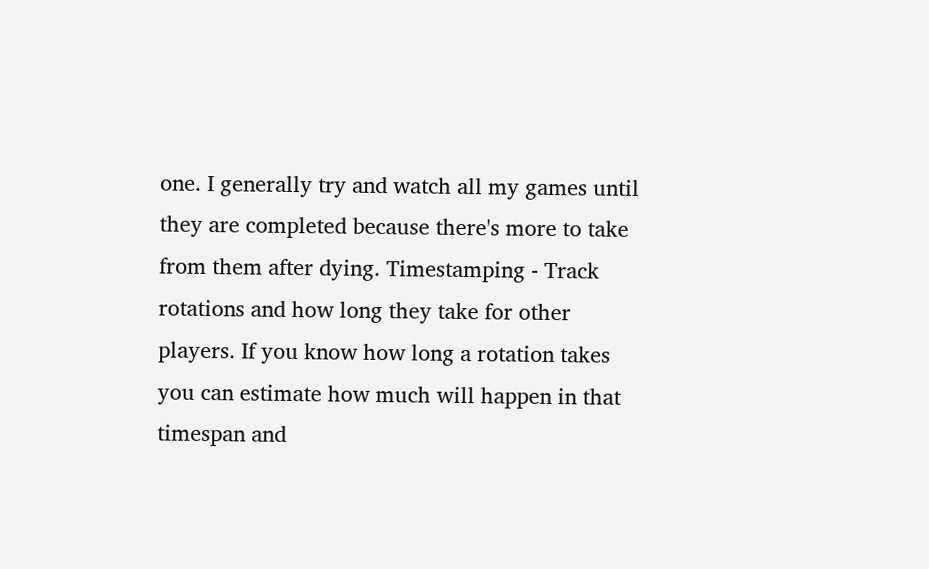one. I generally try and watch all my games until they are completed because there's more to take from them after dying. Timestamping - Track rotations and how long they take for other players. If you know how long a rotation takes you can estimate how much will happen in that timespan and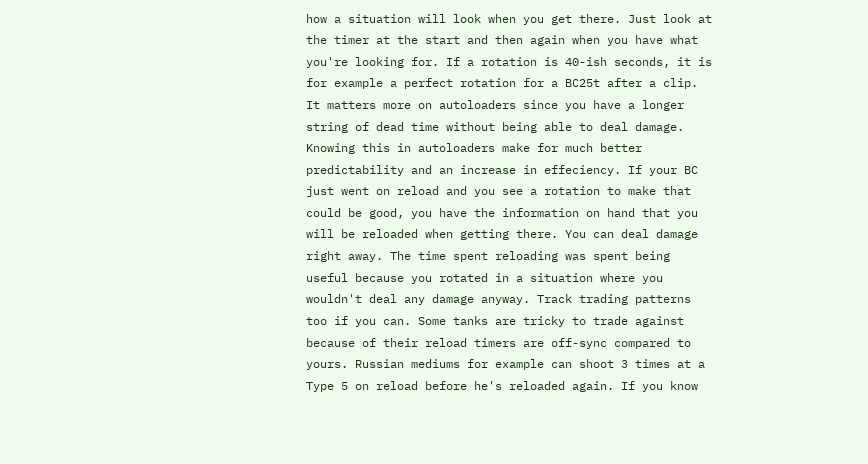how a situation will look when you get there. Just look at the timer at the start and then again when you have what you're looking for. If a rotation is 40-ish seconds, it is for example a perfect rotation for a BC25t after a clip. It matters more on autoloaders since you have a longer string of dead time without being able to deal damage. Knowing this in autoloaders make for much better predictability and an increase in effeciency. If your BC just went on reload and you see a rotation to make that could be good, you have the information on hand that you will be reloaded when getting there. You can deal damage right away. The time spent reloading was spent being useful because you rotated in a situation where you wouldn't deal any damage anyway. Track trading patterns too if you can. Some tanks are tricky to trade against because of their reload timers are off-sync compared to yours. Russian mediums for example can shoot 3 times at a Type 5 on reload before he's reloaded again. If you know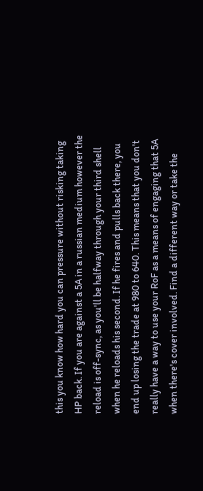this you know how hard you can pressure without risking taking HP back. If you are against a 5A in a russian medium however the reload is off-sync, as you'll be halfway through your third shell when he reloads his second. If he fires and pulls back there, you end up losing the trade at 980 to 640. This means that you don't really have a way to use your RoF as a means of engaging that 5A when there's cover involved. Find a different way or take the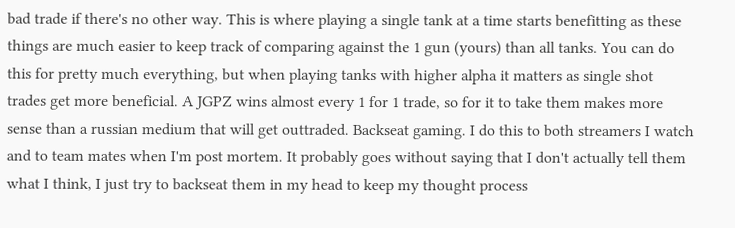bad trade if there's no other way. This is where playing a single tank at a time starts benefitting as these things are much easier to keep track of comparing against the 1 gun (yours) than all tanks. You can do this for pretty much everything, but when playing tanks with higher alpha it matters as single shot trades get more beneficial. A JGPZ wins almost every 1 for 1 trade, so for it to take them makes more sense than a russian medium that will get outtraded. Backseat gaming. I do this to both streamers I watch and to team mates when I'm post mortem. It probably goes without saying that I don't actually tell them what I think, I just try to backseat them in my head to keep my thought process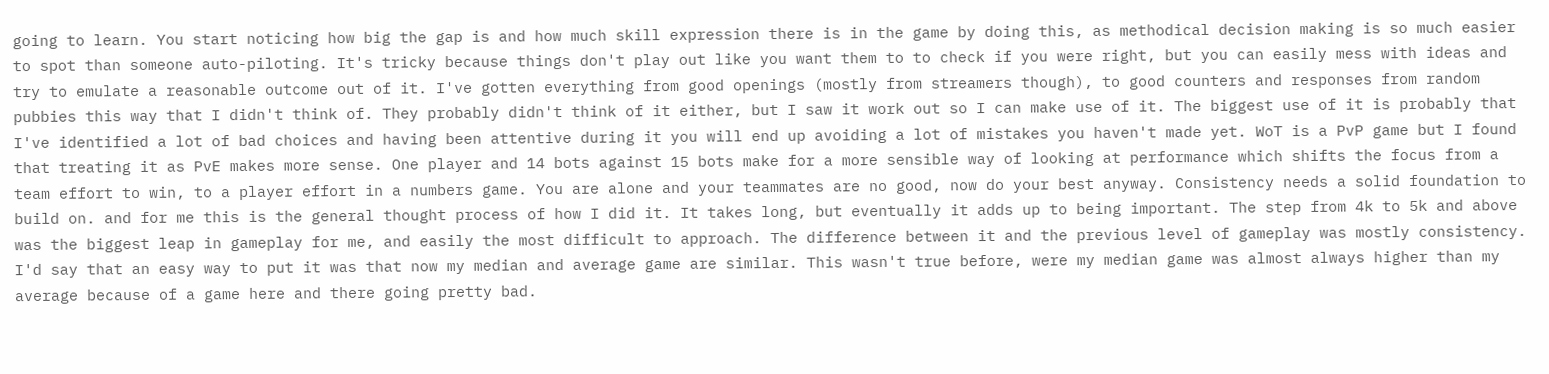going to learn. You start noticing how big the gap is and how much skill expression there is in the game by doing this, as methodical decision making is so much easier to spot than someone auto-piloting. It's tricky because things don't play out like you want them to to check if you were right, but you can easily mess with ideas and try to emulate a reasonable outcome out of it. I've gotten everything from good openings (mostly from streamers though), to good counters and responses from random pubbies this way that I didn't think of. They probably didn't think of it either, but I saw it work out so I can make use of it. The biggest use of it is probably that I've identified a lot of bad choices and having been attentive during it you will end up avoiding a lot of mistakes you haven't made yet. WoT is a PvP game but I found that treating it as PvE makes more sense. One player and 14 bots against 15 bots make for a more sensible way of looking at performance which shifts the focus from a team effort to win, to a player effort in a numbers game. You are alone and your teammates are no good, now do your best anyway. Consistency needs a solid foundation to build on. and for me this is the general thought process of how I did it. It takes long, but eventually it adds up to being important. The step from 4k to 5k and above was the biggest leap in gameplay for me, and easily the most difficult to approach. The difference between it and the previous level of gameplay was mostly consistency. I'd say that an easy way to put it was that now my median and average game are similar. This wasn't true before, were my median game was almost always higher than my average because of a game here and there going pretty bad.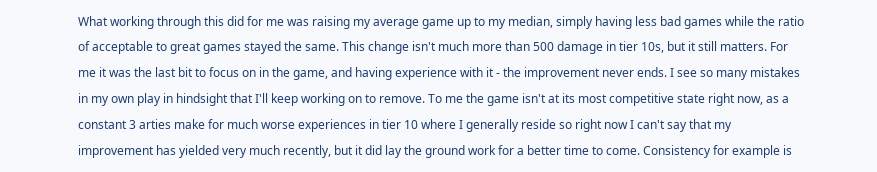What working through this did for me was raising my average game up to my median, simply having less bad games while the ratio of acceptable to great games stayed the same. This change isn't much more than 500 damage in tier 10s, but it still matters. For me it was the last bit to focus on in the game, and having experience with it - the improvement never ends. I see so many mistakes in my own play in hindsight that I'll keep working on to remove. To me the game isn't at its most competitive state right now, as a constant 3 arties make for much worse experiences in tier 10 where I generally reside so right now I can't say that my improvement has yielded very much recently, but it did lay the ground work for a better time to come. Consistency for example is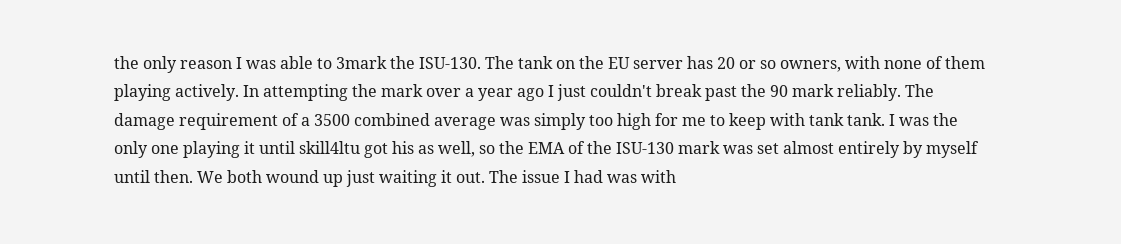the only reason I was able to 3mark the ISU-130. The tank on the EU server has 20 or so owners, with none of them playing actively. In attempting the mark over a year ago I just couldn't break past the 90 mark reliably. The damage requirement of a 3500 combined average was simply too high for me to keep with tank tank. I was the only one playing it until skill4ltu got his as well, so the EMA of the ISU-130 mark was set almost entirely by myself until then. We both wound up just waiting it out. The issue I had was with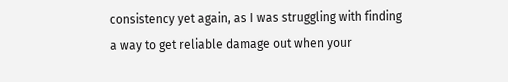consistency yet again, as I was struggling with finding a way to get reliable damage out when your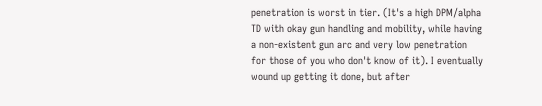penetration is worst in tier. (It's a high DPM/alpha TD with okay gun handling and mobility, while having a non-existent gun arc and very low penetration for those of you who don't know of it). I eventually wound up getting it done, but after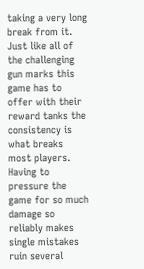taking a very long break from it. Just like all of the challenging gun marks this game has to offer with their reward tanks the consistency is what breaks most players. Having to pressure the game for so much damage so reliably makes single mistakes ruin several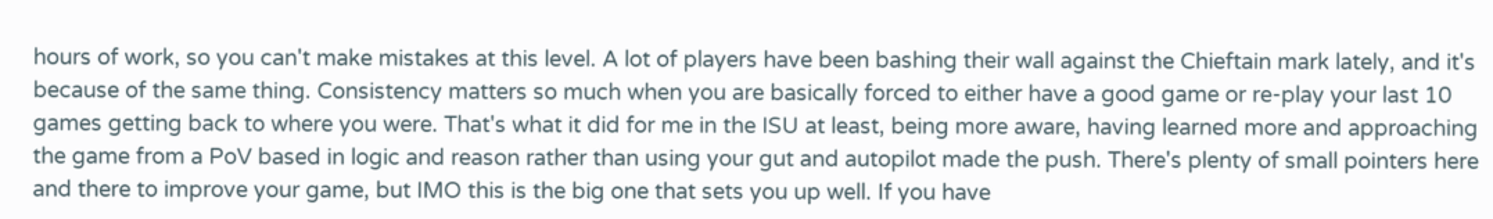hours of work, so you can't make mistakes at this level. A lot of players have been bashing their wall against the Chieftain mark lately, and it's because of the same thing. Consistency matters so much when you are basically forced to either have a good game or re-play your last 10 games getting back to where you were. That's what it did for me in the ISU at least, being more aware, having learned more and approaching the game from a PoV based in logic and reason rather than using your gut and autopilot made the push. There's plenty of small pointers here and there to improve your game, but IMO this is the big one that sets you up well. If you have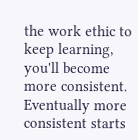the work ethic to keep learning, you'll become more consistent. Eventually more consistent starts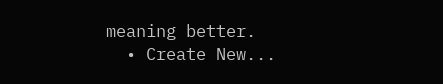meaning better.
  • Create New...